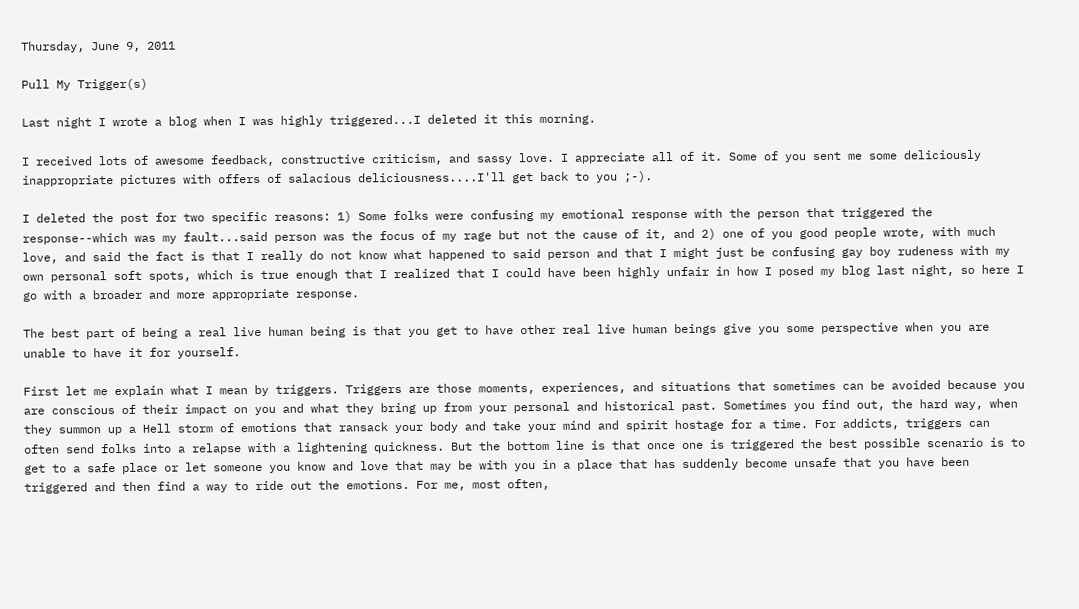Thursday, June 9, 2011

Pull My Trigger(s)

Last night I wrote a blog when I was highly triggered...I deleted it this morning.

I received lots of awesome feedback, constructive criticism, and sassy love. I appreciate all of it. Some of you sent me some deliciously inappropriate pictures with offers of salacious deliciousness....I'll get back to you ;-).

I deleted the post for two specific reasons: 1) Some folks were confusing my emotional response with the person that triggered the response--which was my fault...said person was the focus of my rage but not the cause of it, and 2) one of you good people wrote, with much love, and said the fact is that I really do not know what happened to said person and that I might just be confusing gay boy rudeness with my own personal soft spots, which is true enough that I realized that I could have been highly unfair in how I posed my blog last night, so here I go with a broader and more appropriate response.

The best part of being a real live human being is that you get to have other real live human beings give you some perspective when you are unable to have it for yourself.

First let me explain what I mean by triggers. Triggers are those moments, experiences, and situations that sometimes can be avoided because you are conscious of their impact on you and what they bring up from your personal and historical past. Sometimes you find out, the hard way, when they summon up a Hell storm of emotions that ransack your body and take your mind and spirit hostage for a time. For addicts, triggers can often send folks into a relapse with a lightening quickness. But the bottom line is that once one is triggered the best possible scenario is to get to a safe place or let someone you know and love that may be with you in a place that has suddenly become unsafe that you have been triggered and then find a way to ride out the emotions. For me, most often,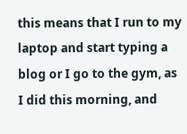this means that I run to my laptop and start typing a blog or I go to the gym, as I did this morning, and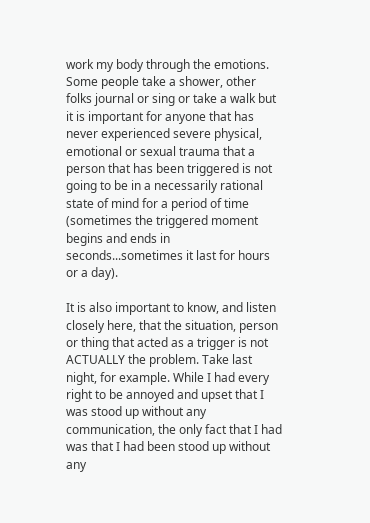work my body through the emotions. Some people take a shower, other folks journal or sing or take a walk but it is important for anyone that has never experienced severe physical, emotional or sexual trauma that a person that has been triggered is not going to be in a necessarily rational state of mind for a period of time (sometimes the triggered moment begins and ends in seconds...sometimes it last for hours or a day).

It is also important to know, and listen closely here, that the situation, person or thing that acted as a trigger is not ACTUALLY the problem. Take last night, for example. While I had every right to be annoyed and upset that I was stood up without any communication, the only fact that I had was that I had been stood up without any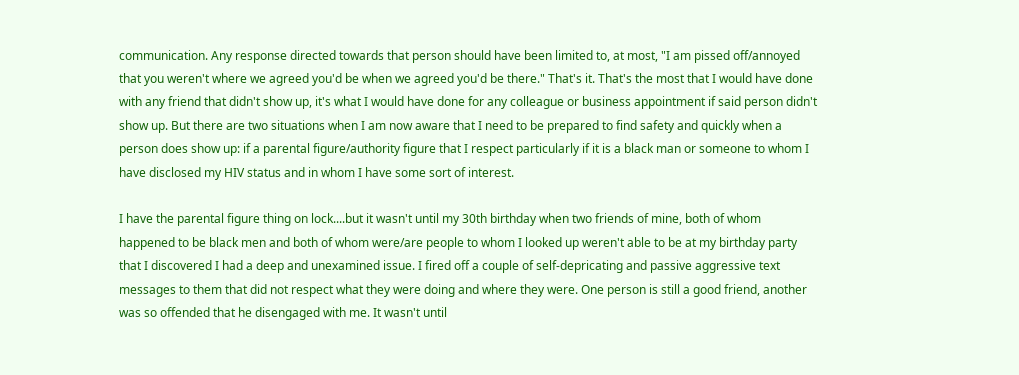communication. Any response directed towards that person should have been limited to, at most, "I am pissed off/annoyed that you weren't where we agreed you'd be when we agreed you'd be there." That's it. That's the most that I would have done with any friend that didn't show up, it's what I would have done for any colleague or business appointment if said person didn't show up. But there are two situations when I am now aware that I need to be prepared to find safety and quickly when a person does show up: if a parental figure/authority figure that I respect particularly if it is a black man or someone to whom I have disclosed my HIV status and in whom I have some sort of interest.

I have the parental figure thing on lock....but it wasn't until my 30th birthday when two friends of mine, both of whom happened to be black men and both of whom were/are people to whom I looked up weren't able to be at my birthday party that I discovered I had a deep and unexamined issue. I fired off a couple of self-depricating and passive aggressive text messages to them that did not respect what they were doing and where they were. One person is still a good friend, another was so offended that he disengaged with me. It wasn't until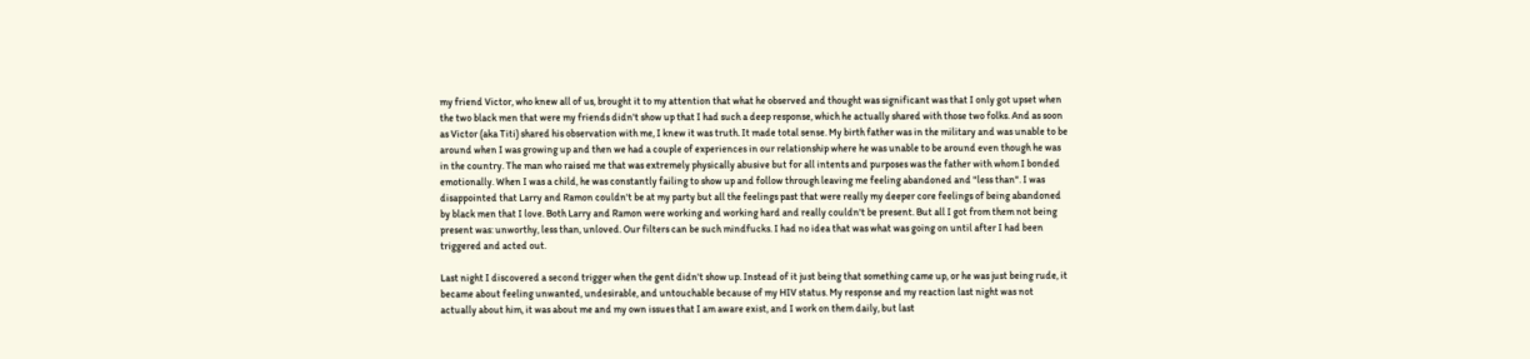my friend Victor, who knew all of us, brought it to my attention that what he observed and thought was significant was that I only got upset when the two black men that were my friends didn't show up that I had such a deep response, which he actually shared with those two folks. And as soon as Victor (aka Titi) shared his observation with me, I knew it was truth. It made total sense. My birth father was in the military and was unable to be around when I was growing up and then we had a couple of experiences in our relationship where he was unable to be around even though he was in the country. The man who raised me that was extremely physically abusive but for all intents and purposes was the father with whom I bonded emotionally. When I was a child, he was constantly failing to show up and follow through leaving me feeling abandoned and "less than". I was disappointed that Larry and Ramon couldn't be at my party but all the feelings past that were really my deeper core feelings of being abandoned by black men that I love. Both Larry and Ramon were working and working hard and really couldn't be present. But all I got from them not being present was: unworthy, less than, unloved. Our filters can be such mindfucks. I had no idea that was what was going on until after I had been triggered and acted out.

Last night I discovered a second trigger when the gent didn't show up. Instead of it just being that something came up, or he was just being rude, it became about feeling unwanted, undesirable, and untouchable because of my HIV status. My response and my reaction last night was not actually about him, it was about me and my own issues that I am aware exist, and I work on them daily, but last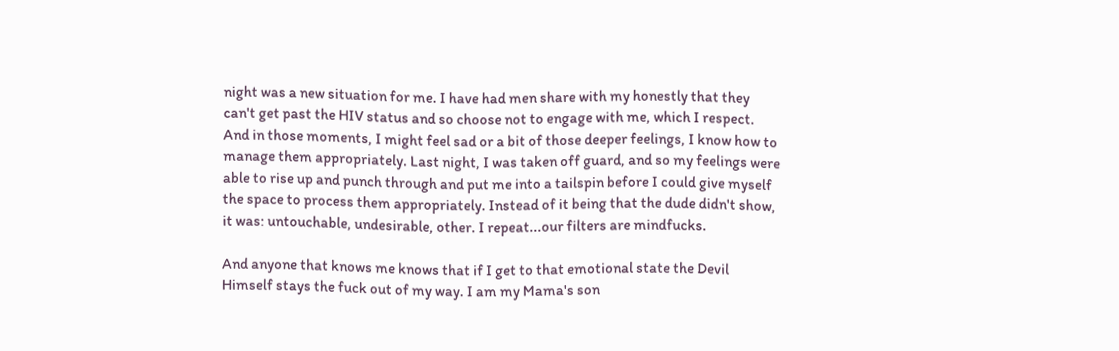night was a new situation for me. I have had men share with my honestly that they can't get past the HIV status and so choose not to engage with me, which I respect. And in those moments, I might feel sad or a bit of those deeper feelings, I know how to manage them appropriately. Last night, I was taken off guard, and so my feelings were able to rise up and punch through and put me into a tailspin before I could give myself the space to process them appropriately. Instead of it being that the dude didn't show, it was: untouchable, undesirable, other. I repeat...our filters are mindfucks.

And anyone that knows me knows that if I get to that emotional state the Devil Himself stays the fuck out of my way. I am my Mama's son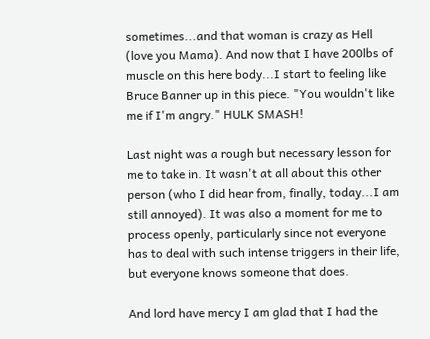sometimes...and that woman is crazy as Hell (love you Mama). And now that I have 200lbs of muscle on this here body...I start to feeling like Bruce Banner up in this piece. "You wouldn't like me if I'm angry." HULK SMASH!

Last night was a rough but necessary lesson for me to take in. It wasn't at all about this other person (who I did hear from, finally, today...I am still annoyed). It was also a moment for me to process openly, particularly since not everyone has to deal with such intense triggers in their life, but everyone knows someone that does.

And lord have mercy I am glad that I had the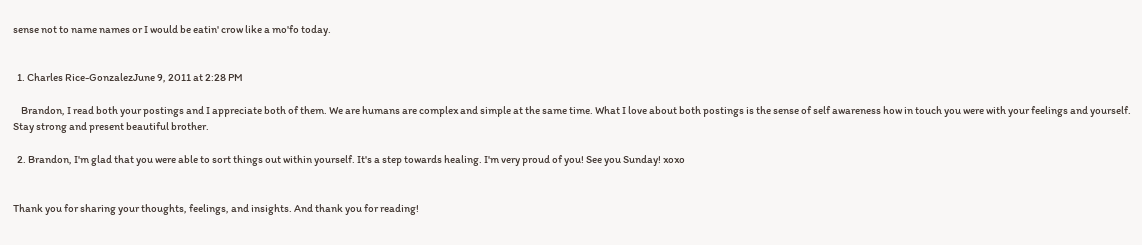sense not to name names or I would be eatin' crow like a mo'fo today.


  1. Charles Rice-GonzalezJune 9, 2011 at 2:28 PM

    Brandon, I read both your postings and I appreciate both of them. We are humans are complex and simple at the same time. What I love about both postings is the sense of self awareness how in touch you were with your feelings and yourself. Stay strong and present beautiful brother.

  2. Brandon, I'm glad that you were able to sort things out within yourself. It's a step towards healing. I'm very proud of you! See you Sunday! xoxo


Thank you for sharing your thoughts, feelings, and insights. And thank you for reading!